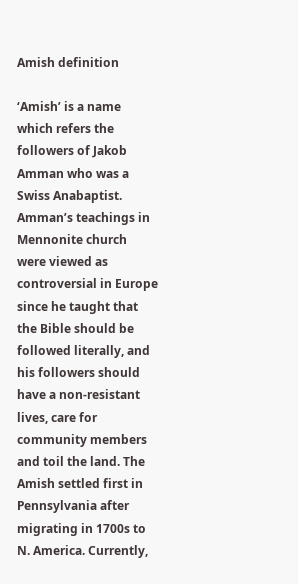Amish definition

‘Amish’ is a name which refers the followers of Jakob Amman who was a Swiss Anabaptist. Amman’s teachings in Mennonite church were viewed as controversial in Europe since he taught that the Bible should be followed literally, and his followers should have a non-resistant lives, care for community members and toil the land. The Amish settled first in Pennsylvania after migrating in 1700s to N. America. Currently,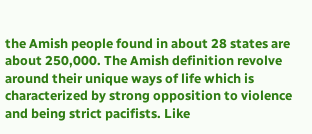the Amish people found in about 28 states are about 250,000. The Amish definition revolve around their unique ways of life which is characterized by strong opposition to violence and being strict pacifists. Like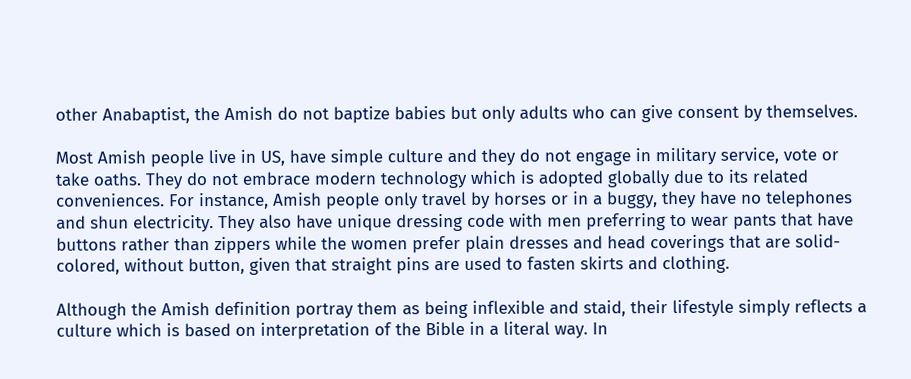other Anabaptist, the Amish do not baptize babies but only adults who can give consent by themselves.

Most Amish people live in US, have simple culture and they do not engage in military service, vote or take oaths. They do not embrace modern technology which is adopted globally due to its related conveniences. For instance, Amish people only travel by horses or in a buggy, they have no telephones and shun electricity. They also have unique dressing code with men preferring to wear pants that have buttons rather than zippers while the women prefer plain dresses and head coverings that are solid-colored, without button, given that straight pins are used to fasten skirts and clothing.

Although the Amish definition portray them as being inflexible and staid, their lifestyle simply reflects a culture which is based on interpretation of the Bible in a literal way. In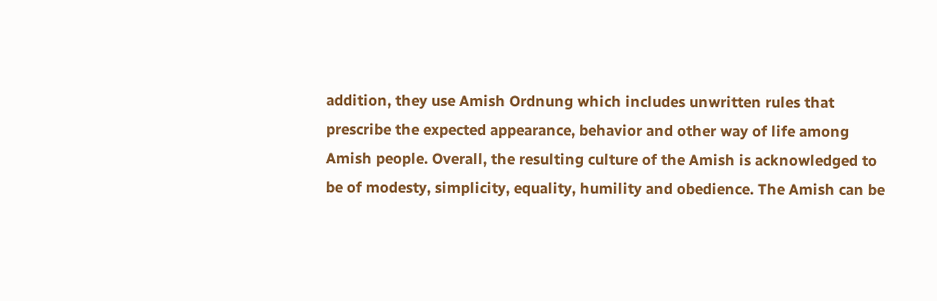addition, they use Amish Ordnung which includes unwritten rules that prescribe the expected appearance, behavior and other way of life among Amish people. Overall, the resulting culture of the Amish is acknowledged to be of modesty, simplicity, equality, humility and obedience. The Amish can be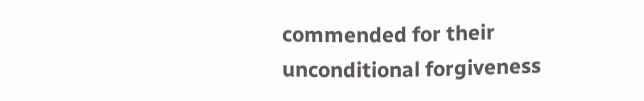commended for their unconditional forgiveness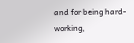and for being hard-working,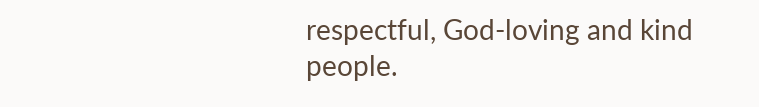respectful, God-loving and kind people.